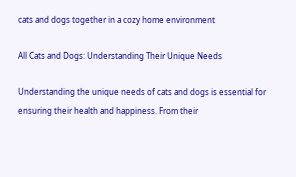cats and dogs together in a cozy home environment

All Cats and Dogs: Understanding Their Unique Needs

Understanding the unique needs of cats and dogs is essential for ensuring their health and happiness. From their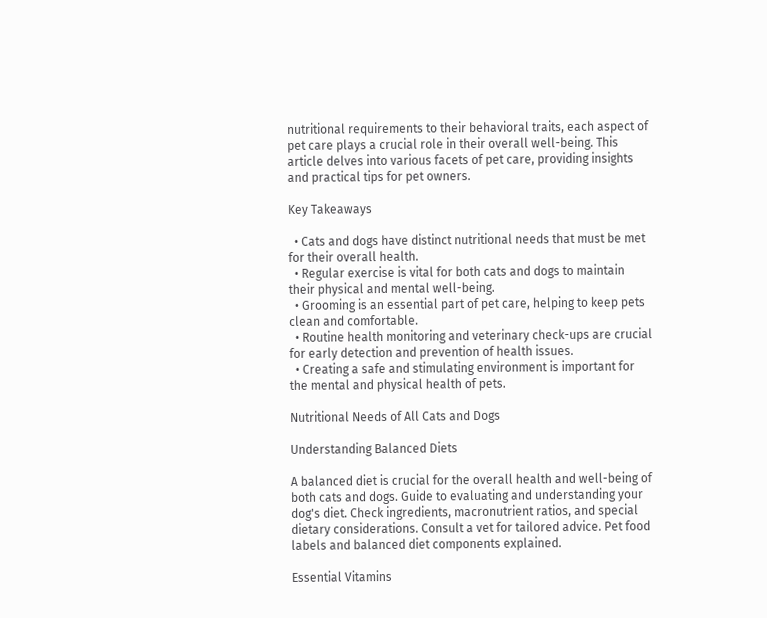nutritional requirements to their behavioral traits, each aspect of pet care plays a crucial role in their overall well-being. This article delves into various facets of pet care, providing insights and practical tips for pet owners.

Key Takeaways

  • Cats and dogs have distinct nutritional needs that must be met for their overall health.
  • Regular exercise is vital for both cats and dogs to maintain their physical and mental well-being.
  • Grooming is an essential part of pet care, helping to keep pets clean and comfortable.
  • Routine health monitoring and veterinary check-ups are crucial for early detection and prevention of health issues.
  • Creating a safe and stimulating environment is important for the mental and physical health of pets.

Nutritional Needs of All Cats and Dogs

Understanding Balanced Diets

A balanced diet is crucial for the overall health and well-being of both cats and dogs. Guide to evaluating and understanding your dog's diet. Check ingredients, macronutrient ratios, and special dietary considerations. Consult a vet for tailored advice. Pet food labels and balanced diet components explained.

Essential Vitamins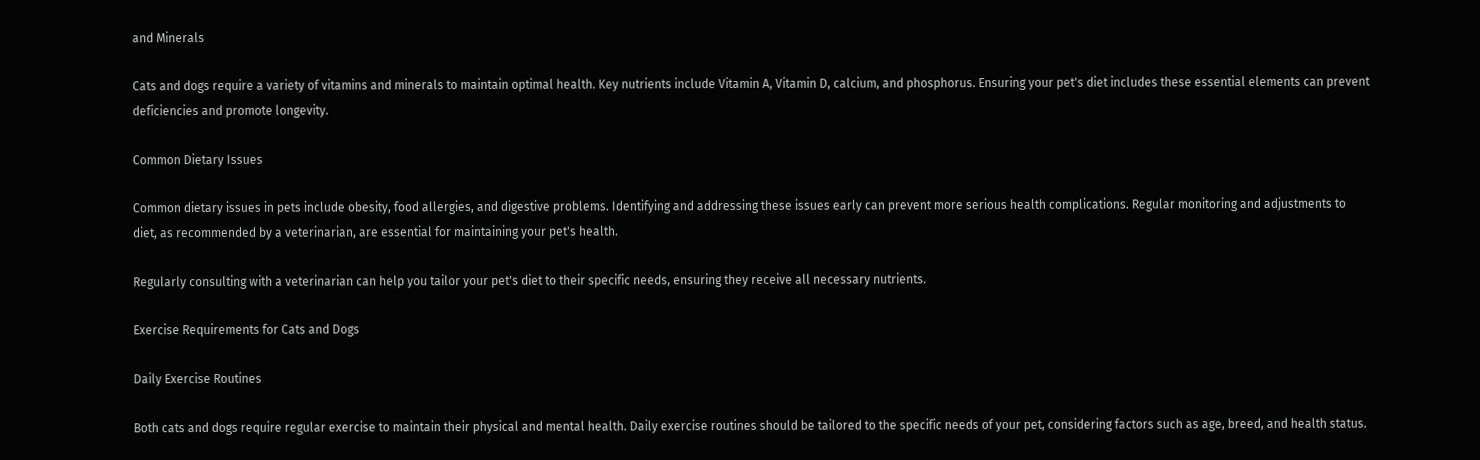and Minerals

Cats and dogs require a variety of vitamins and minerals to maintain optimal health. Key nutrients include Vitamin A, Vitamin D, calcium, and phosphorus. Ensuring your pet's diet includes these essential elements can prevent deficiencies and promote longevity.

Common Dietary Issues

Common dietary issues in pets include obesity, food allergies, and digestive problems. Identifying and addressing these issues early can prevent more serious health complications. Regular monitoring and adjustments to diet, as recommended by a veterinarian, are essential for maintaining your pet's health.

Regularly consulting with a veterinarian can help you tailor your pet's diet to their specific needs, ensuring they receive all necessary nutrients.

Exercise Requirements for Cats and Dogs

Daily Exercise Routines

Both cats and dogs require regular exercise to maintain their physical and mental health. Daily exercise routines should be tailored to the specific needs of your pet, considering factors such as age, breed, and health status.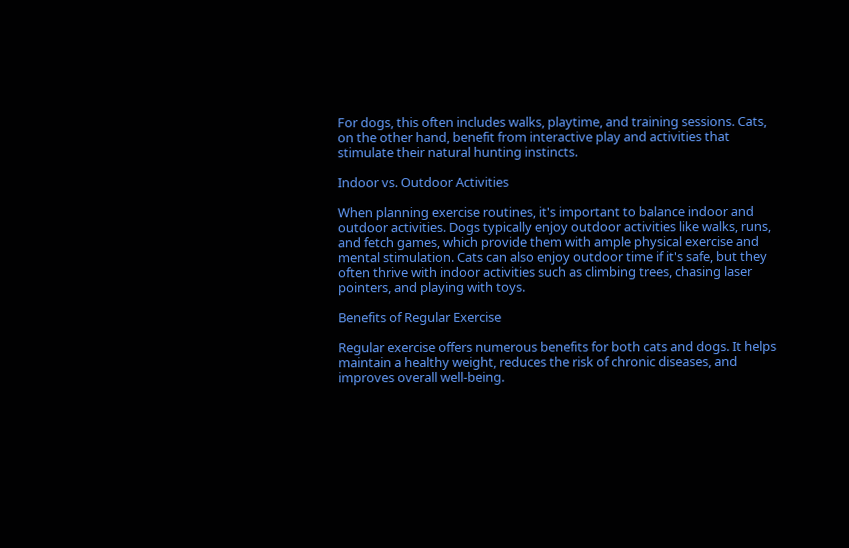For dogs, this often includes walks, playtime, and training sessions. Cats, on the other hand, benefit from interactive play and activities that stimulate their natural hunting instincts.

Indoor vs. Outdoor Activities

When planning exercise routines, it's important to balance indoor and outdoor activities. Dogs typically enjoy outdoor activities like walks, runs, and fetch games, which provide them with ample physical exercise and mental stimulation. Cats can also enjoy outdoor time if it's safe, but they often thrive with indoor activities such as climbing trees, chasing laser pointers, and playing with toys.

Benefits of Regular Exercise

Regular exercise offers numerous benefits for both cats and dogs. It helps maintain a healthy weight, reduces the risk of chronic diseases, and improves overall well-being.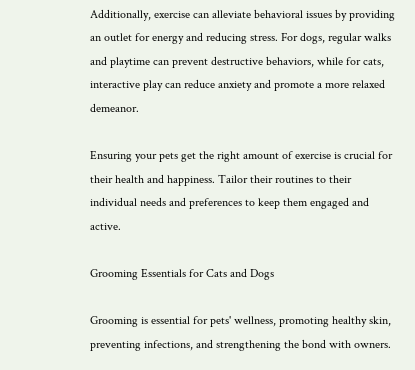Additionally, exercise can alleviate behavioral issues by providing an outlet for energy and reducing stress. For dogs, regular walks and playtime can prevent destructive behaviors, while for cats, interactive play can reduce anxiety and promote a more relaxed demeanor.

Ensuring your pets get the right amount of exercise is crucial for their health and happiness. Tailor their routines to their individual needs and preferences to keep them engaged and active.

Grooming Essentials for Cats and Dogs

Grooming is essential for pets' wellness, promoting healthy skin, preventing infections, and strengthening the bond with owners.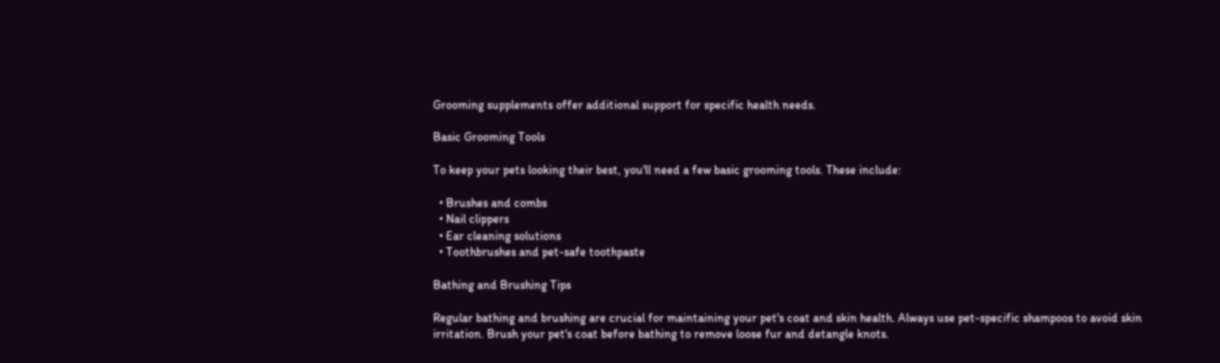Grooming supplements offer additional support for specific health needs.

Basic Grooming Tools

To keep your pets looking their best, you'll need a few basic grooming tools. These include:

  • Brushes and combs
  • Nail clippers
  • Ear cleaning solutions
  • Toothbrushes and pet-safe toothpaste

Bathing and Brushing Tips

Regular bathing and brushing are crucial for maintaining your pet's coat and skin health. Always use pet-specific shampoos to avoid skin irritation. Brush your pet's coat before bathing to remove loose fur and detangle knots.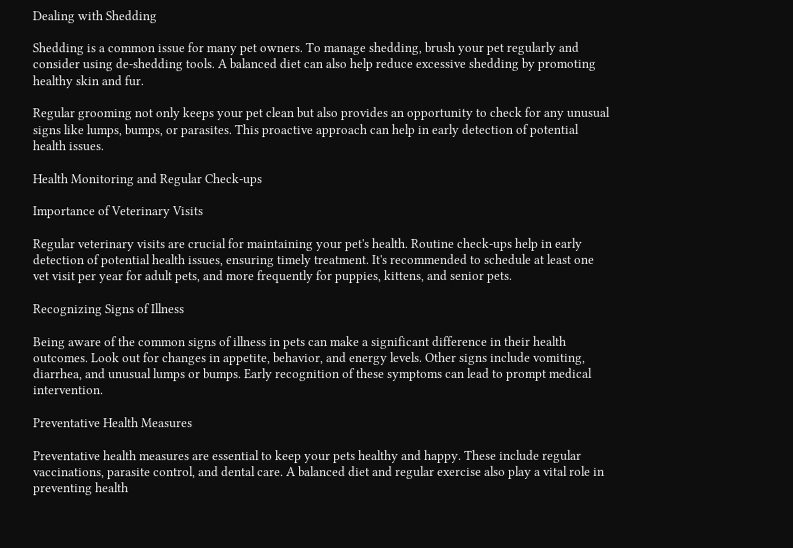Dealing with Shedding

Shedding is a common issue for many pet owners. To manage shedding, brush your pet regularly and consider using de-shedding tools. A balanced diet can also help reduce excessive shedding by promoting healthy skin and fur.

Regular grooming not only keeps your pet clean but also provides an opportunity to check for any unusual signs like lumps, bumps, or parasites. This proactive approach can help in early detection of potential health issues.

Health Monitoring and Regular Check-ups

Importance of Veterinary Visits

Regular veterinary visits are crucial for maintaining your pet's health. Routine check-ups help in early detection of potential health issues, ensuring timely treatment. It's recommended to schedule at least one vet visit per year for adult pets, and more frequently for puppies, kittens, and senior pets.

Recognizing Signs of Illness

Being aware of the common signs of illness in pets can make a significant difference in their health outcomes. Look out for changes in appetite, behavior, and energy levels. Other signs include vomiting, diarrhea, and unusual lumps or bumps. Early recognition of these symptoms can lead to prompt medical intervention.

Preventative Health Measures

Preventative health measures are essential to keep your pets healthy and happy. These include regular vaccinations, parasite control, and dental care. A balanced diet and regular exercise also play a vital role in preventing health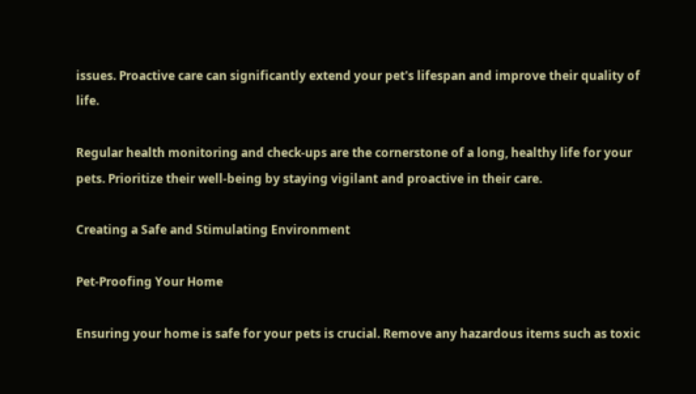issues. Proactive care can significantly extend your pet's lifespan and improve their quality of life.

Regular health monitoring and check-ups are the cornerstone of a long, healthy life for your pets. Prioritize their well-being by staying vigilant and proactive in their care.

Creating a Safe and Stimulating Environment

Pet-Proofing Your Home

Ensuring your home is safe for your pets is crucial. Remove any hazardous items such as toxic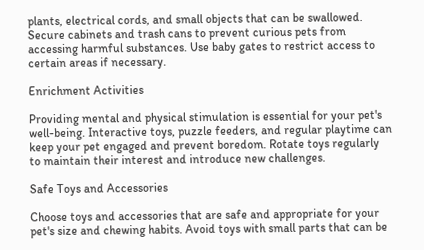plants, electrical cords, and small objects that can be swallowed. Secure cabinets and trash cans to prevent curious pets from accessing harmful substances. Use baby gates to restrict access to certain areas if necessary.

Enrichment Activities

Providing mental and physical stimulation is essential for your pet's well-being. Interactive toys, puzzle feeders, and regular playtime can keep your pet engaged and prevent boredom. Rotate toys regularly to maintain their interest and introduce new challenges.

Safe Toys and Accessories

Choose toys and accessories that are safe and appropriate for your pet's size and chewing habits. Avoid toys with small parts that can be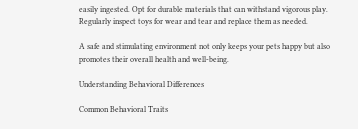easily ingested. Opt for durable materials that can withstand vigorous play. Regularly inspect toys for wear and tear and replace them as needed.

A safe and stimulating environment not only keeps your pets happy but also promotes their overall health and well-being.

Understanding Behavioral Differences

Common Behavioral Traits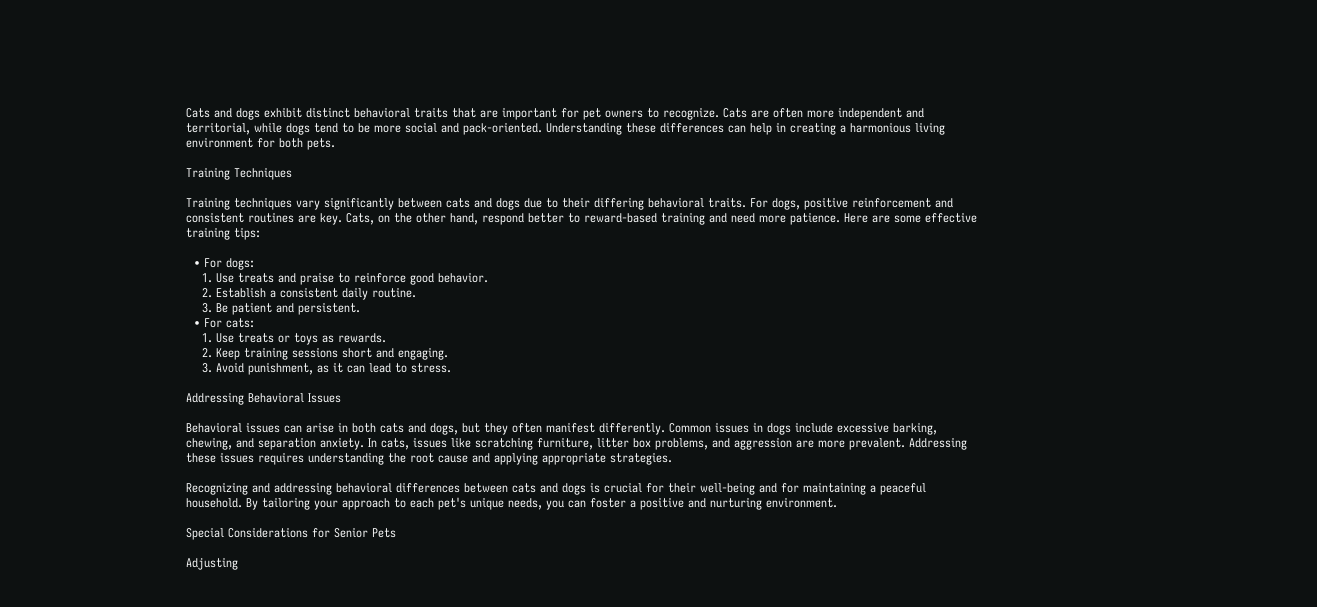Cats and dogs exhibit distinct behavioral traits that are important for pet owners to recognize. Cats are often more independent and territorial, while dogs tend to be more social and pack-oriented. Understanding these differences can help in creating a harmonious living environment for both pets.

Training Techniques

Training techniques vary significantly between cats and dogs due to their differing behavioral traits. For dogs, positive reinforcement and consistent routines are key. Cats, on the other hand, respond better to reward-based training and need more patience. Here are some effective training tips:

  • For dogs:
    1. Use treats and praise to reinforce good behavior.
    2. Establish a consistent daily routine.
    3. Be patient and persistent.
  • For cats:
    1. Use treats or toys as rewards.
    2. Keep training sessions short and engaging.
    3. Avoid punishment, as it can lead to stress.

Addressing Behavioral Issues

Behavioral issues can arise in both cats and dogs, but they often manifest differently. Common issues in dogs include excessive barking, chewing, and separation anxiety. In cats, issues like scratching furniture, litter box problems, and aggression are more prevalent. Addressing these issues requires understanding the root cause and applying appropriate strategies.

Recognizing and addressing behavioral differences between cats and dogs is crucial for their well-being and for maintaining a peaceful household. By tailoring your approach to each pet's unique needs, you can foster a positive and nurturing environment.

Special Considerations for Senior Pets

Adjusting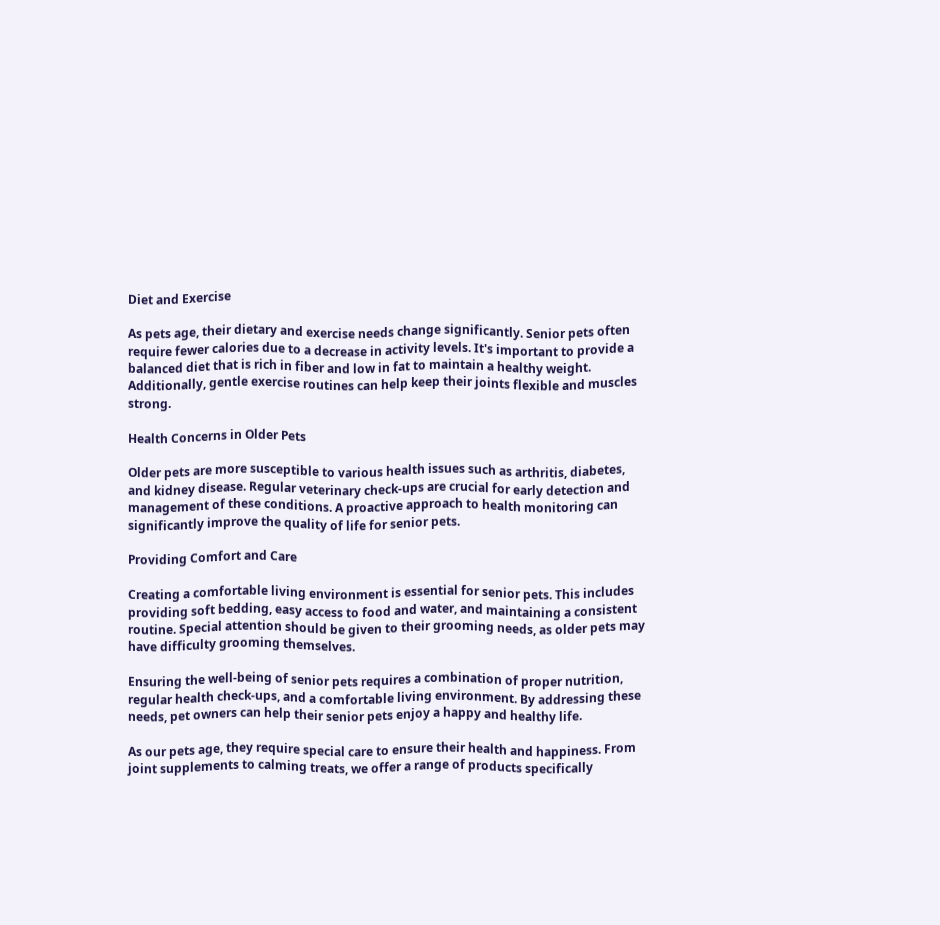Diet and Exercise

As pets age, their dietary and exercise needs change significantly. Senior pets often require fewer calories due to a decrease in activity levels. It's important to provide a balanced diet that is rich in fiber and low in fat to maintain a healthy weight. Additionally, gentle exercise routines can help keep their joints flexible and muscles strong.

Health Concerns in Older Pets

Older pets are more susceptible to various health issues such as arthritis, diabetes, and kidney disease. Regular veterinary check-ups are crucial for early detection and management of these conditions. A proactive approach to health monitoring can significantly improve the quality of life for senior pets.

Providing Comfort and Care

Creating a comfortable living environment is essential for senior pets. This includes providing soft bedding, easy access to food and water, and maintaining a consistent routine. Special attention should be given to their grooming needs, as older pets may have difficulty grooming themselves.

Ensuring the well-being of senior pets requires a combination of proper nutrition, regular health check-ups, and a comfortable living environment. By addressing these needs, pet owners can help their senior pets enjoy a happy and healthy life.

As our pets age, they require special care to ensure their health and happiness. From joint supplements to calming treats, we offer a range of products specifically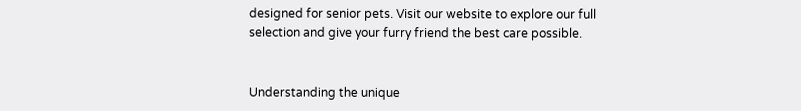designed for senior pets. Visit our website to explore our full selection and give your furry friend the best care possible.


Understanding the unique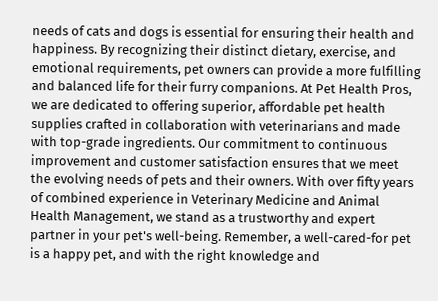needs of cats and dogs is essential for ensuring their health and happiness. By recognizing their distinct dietary, exercise, and emotional requirements, pet owners can provide a more fulfilling and balanced life for their furry companions. At Pet Health Pros, we are dedicated to offering superior, affordable pet health supplies crafted in collaboration with veterinarians and made with top-grade ingredients. Our commitment to continuous improvement and customer satisfaction ensures that we meet the evolving needs of pets and their owners. With over fifty years of combined experience in Veterinary Medicine and Animal Health Management, we stand as a trustworthy and expert partner in your pet's well-being. Remember, a well-cared-for pet is a happy pet, and with the right knowledge and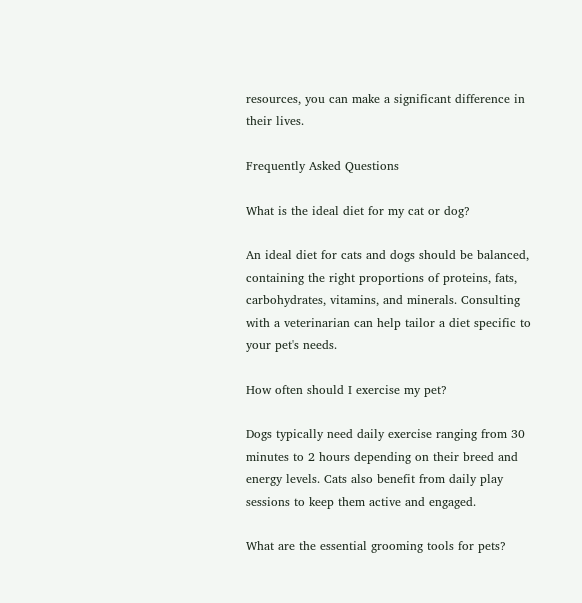resources, you can make a significant difference in their lives.

Frequently Asked Questions

What is the ideal diet for my cat or dog?

An ideal diet for cats and dogs should be balanced, containing the right proportions of proteins, fats, carbohydrates, vitamins, and minerals. Consulting with a veterinarian can help tailor a diet specific to your pet's needs.

How often should I exercise my pet?

Dogs typically need daily exercise ranging from 30 minutes to 2 hours depending on their breed and energy levels. Cats also benefit from daily play sessions to keep them active and engaged.

What are the essential grooming tools for pets?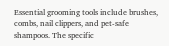Essential grooming tools include brushes, combs, nail clippers, and pet-safe shampoos. The specific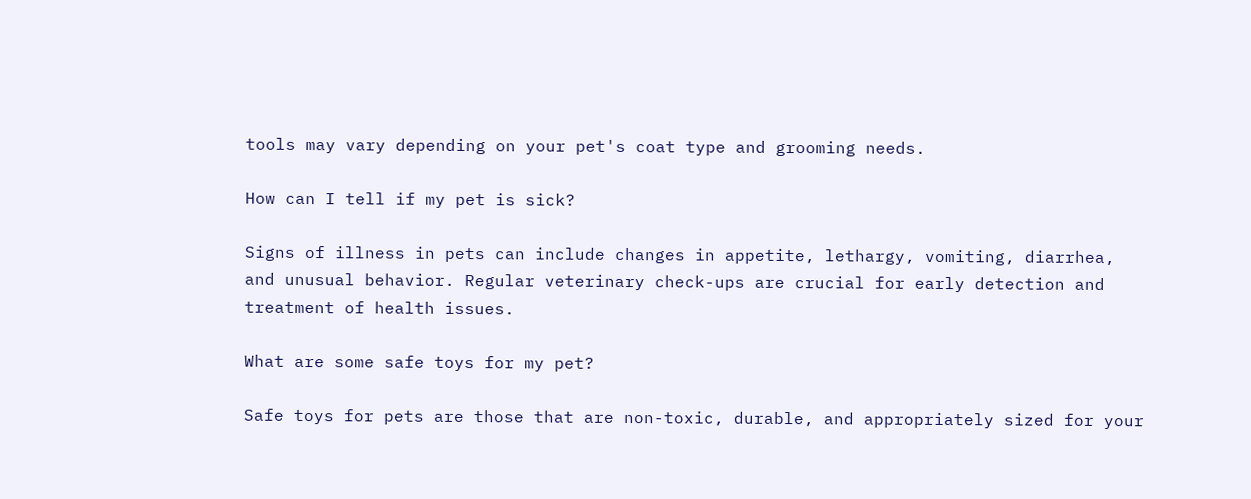tools may vary depending on your pet's coat type and grooming needs.

How can I tell if my pet is sick?

Signs of illness in pets can include changes in appetite, lethargy, vomiting, diarrhea, and unusual behavior. Regular veterinary check-ups are crucial for early detection and treatment of health issues.

What are some safe toys for my pet?

Safe toys for pets are those that are non-toxic, durable, and appropriately sized for your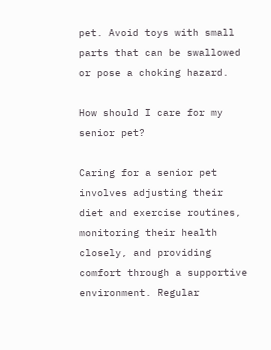pet. Avoid toys with small parts that can be swallowed or pose a choking hazard.

How should I care for my senior pet?

Caring for a senior pet involves adjusting their diet and exercise routines, monitoring their health closely, and providing comfort through a supportive environment. Regular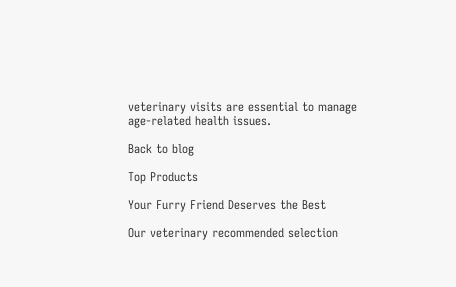veterinary visits are essential to manage age-related health issues.

Back to blog

Top Products

Your Furry Friend Deserves the Best

Our veterinary recommended selection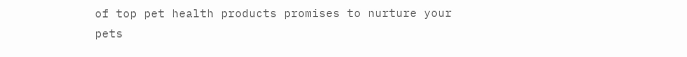of top pet health products promises to nurture your pets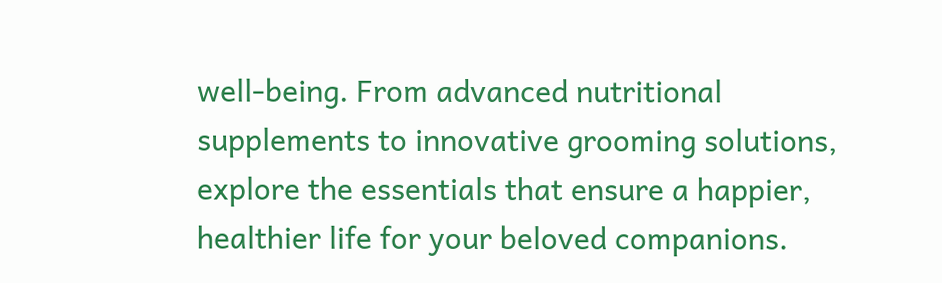well-being. From advanced nutritional supplements to innovative grooming solutions, explore the essentials that ensure a happier, healthier life for your beloved companions.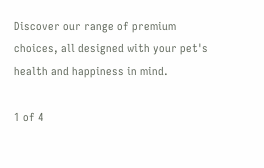Discover our range of premium choices, all designed with your pet's health and happiness in mind.

1 of 4